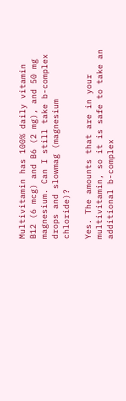Multivitamin has 100% daily vitamin B12 (6 mcg) and B6 (2 mg), and 50 mg magnesium. Can I still take b-complex drops and slowmag (magnesium chloride)?

Yes. The amounts that are in your multivitamin, so it is safe to take an additional b-complex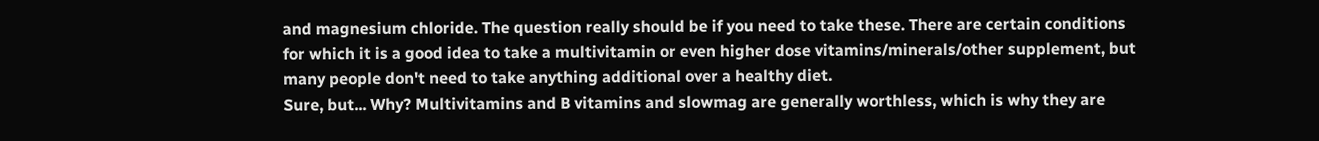and magnesium chloride. The question really should be if you need to take these. There are certain conditions for which it is a good idea to take a multivitamin or even higher dose vitamins/minerals/other supplement, but many people don't need to take anything additional over a healthy diet.
Sure, but... Why? Multivitamins and B vitamins and slowmag are generally worthless, which is why they are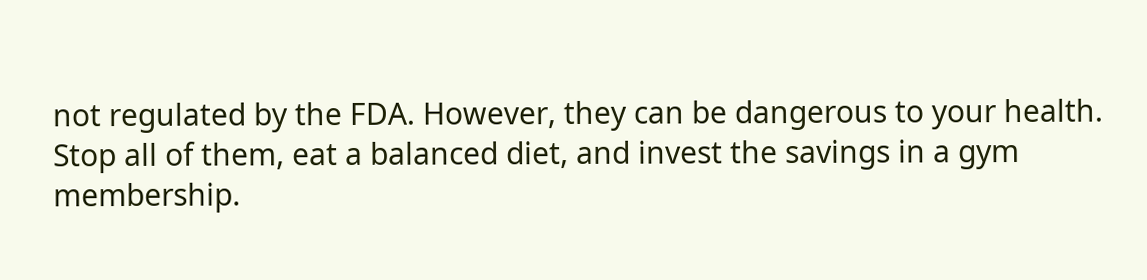not regulated by the FDA. However, they can be dangerous to your health. Stop all of them, eat a balanced diet, and invest the savings in a gym membership.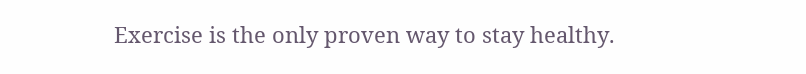Exercise is the only proven way to stay healthy.